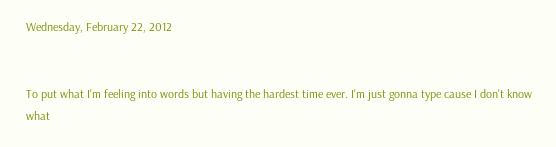Wednesday, February 22, 2012


To put what I'm feeling into words but having the hardest time ever. I'm just gonna type cause I don't know what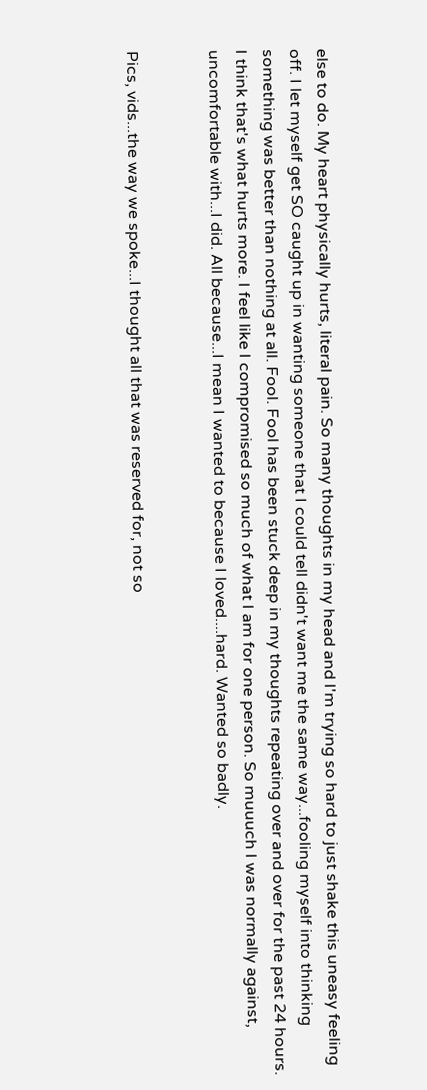else to do. My heart physically hurts, literal pain. So many thoughts in my head and I'm trying so hard to just shake this uneasy feeling off. I let myself get SO caught up in wanting someone that I could tell didn't want me the same way...fooling myself into thinking something was better than nothing at all. Fool. Fool has been stuck deep in my thoughts repeating over and over for the past 24 hours. I think that's what hurts more. I feel like I compromised so much of what I am for one person. So muuuch I was normally against, uncomfortable with...I did. All because...I mean I wanted to because I loved....hard. Wanted so badly.


Pics, vids...the way we spoke...I thought all that was reserved for, not so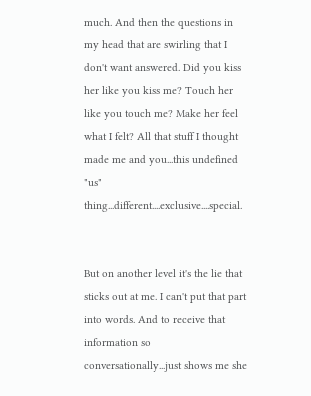much. And then the questions in my head that are swirling that I don't want answered. Did you kiss her like you kiss me? Touch her like you touch me? Make her feel what I felt? All that stuff I thought made me and you...this undefined "us" thing...different....exclusive....special.


But on another level it's the lie that sticks out at me. I can't put that part into words. And to receive that information so conversationally...just shows me she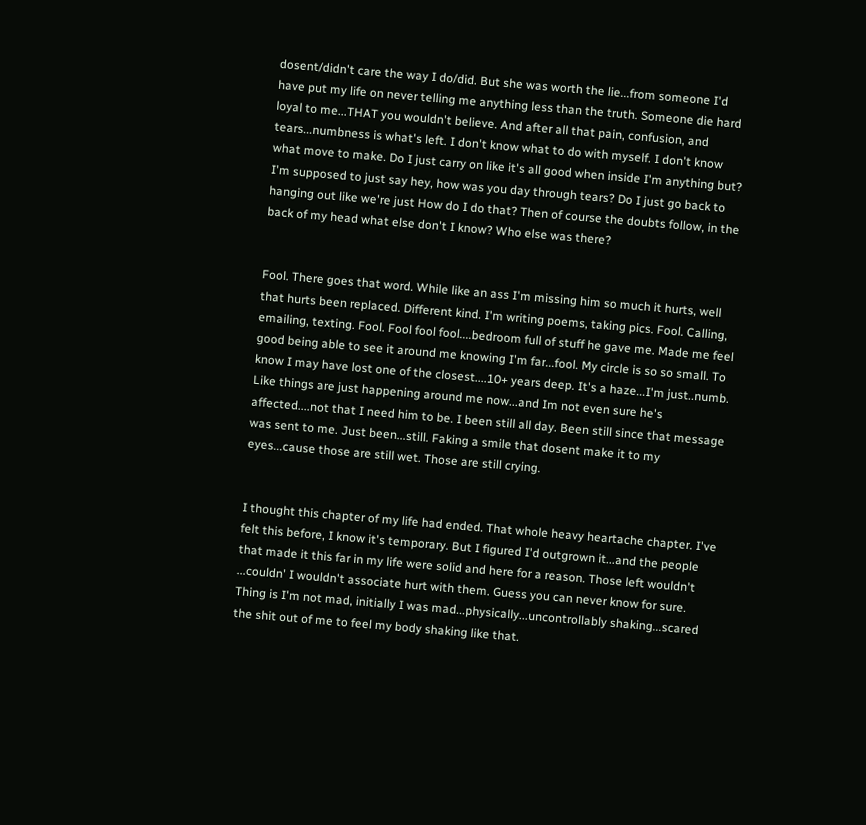dosent/didn't care the way I do/did. But she was worth the lie...from someone I'd have put my life on never telling me anything less than the truth. Someone die hard loyal to me...THAT you wouldn't believe. And after all that pain, confusion, and tears...numbness is what's left. I don't know what to do with myself. I don't know what move to make. Do I just carry on like it's all good when inside I'm anything but? I'm supposed to just say hey, how was you day through tears? Do I just go back to hanging out like we're just How do I do that? Then of course the doubts follow, in the back of my head what else don't I know? Who else was there?


Fool. There goes that word. While like an ass I'm missing him so much it hurts, well that hurts been replaced. Different kind. I'm writing poems, taking pics. Fool. Calling, emailing, texting. Fool. Fool fool fool....bedroom full of stuff he gave me. Made me feel good being able to see it around me knowing I'm far...fool. My circle is so so small. To know I may have lost one of the closest....10+ years deep. It's a haze...I'm just..numb. Like things are just happening around me now...and Im not even sure he's affected....not that I need him to be. I been still all day. Been still since that message was sent to me. Just been...still. Faking a smile that dosent make it to my eyes...cause those are still wet. Those are still crying.


I thought this chapter of my life had ended. That whole heavy heartache chapter. I've felt this before, I know it's temporary. But I figured I'd outgrown it...and the people that made it this far in my life were solid and here for a reason. Those left wouldn't ...couldn' I wouldn't associate hurt with them. Guess you can never know for sure. Thing is I'm not mad, initially I was mad...physically...uncontrollably shaking...scared the shit out of me to feel my body shaking like that.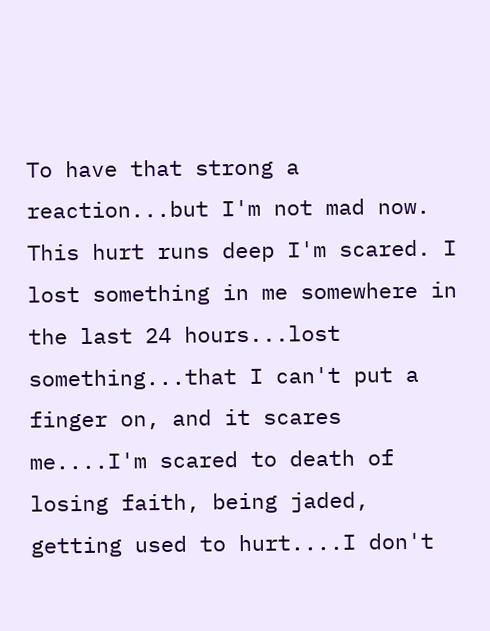To have that strong a reaction...but I'm not mad now. This hurt runs deep I'm scared. I lost something in me somewhere in the last 24 hours...lost something...that I can't put a finger on, and it scares me....I'm scared to death of losing faith, being jaded, getting used to hurt....I don't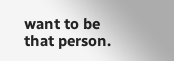want to be that person.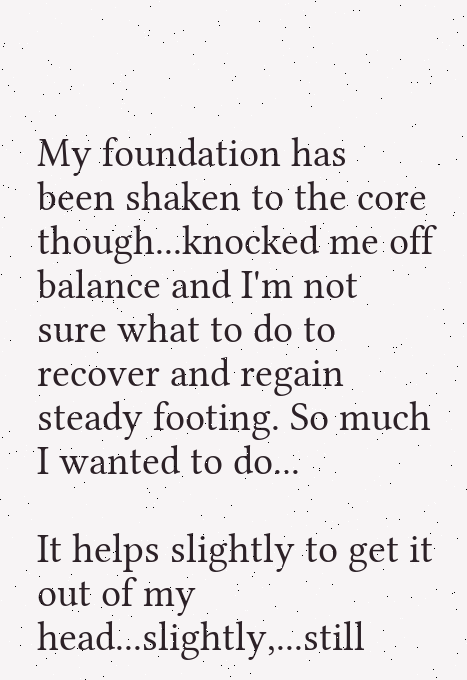My foundation has been shaken to the core though...knocked me off balance and I'm not sure what to do to recover and regain steady footing. So much I wanted to do...

It helps slightly to get it out of my head...slightly,...still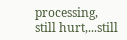processing, still hurt,...still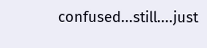confused...still....just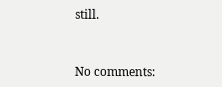still.


No comments: